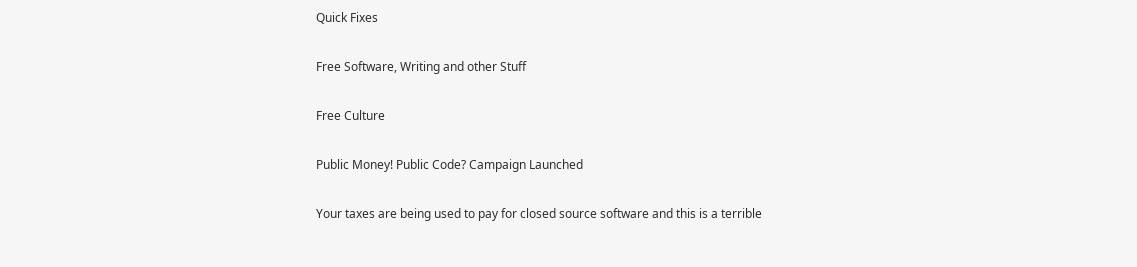Quick Fixes

Free Software, Writing and other Stuff

Free Culture

Public Money! Public Code? Campaign Launched

Your taxes are being used to pay for closed source software and this is a terrible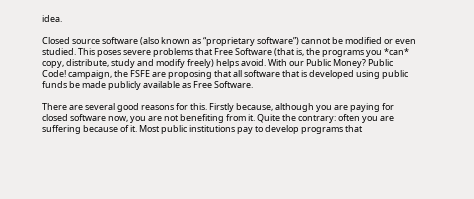idea.

Closed source software (also known as “proprietary software”) cannot be modified or even studied. This poses severe problems that Free Software (that is, the programs you *can* copy, distribute, study and modify freely) helps avoid. With our Public Money? Public Code! campaign, the FSFE are proposing that all software that is developed using public funds be made publicly available as Free Software.

There are several good reasons for this. Firstly because, although you are paying for closed software now, you are not benefiting from it. Quite the contrary: often you are suffering because of it. Most public institutions pay to develop programs that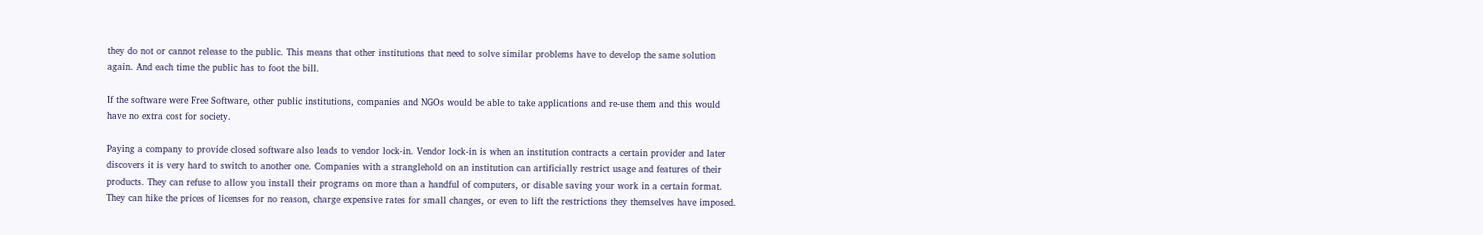they do not or cannot release to the public. This means that other institutions that need to solve similar problems have to develop the same solution again. And each time the public has to foot the bill.

If the software were Free Software, other public institutions, companies and NGOs would be able to take applications and re-use them and this would have no extra cost for society.

Paying a company to provide closed software also leads to vendor lock-in. Vendor lock-in is when an institution contracts a certain provider and later discovers it is very hard to switch to another one. Companies with a stranglehold on an institution can artificially restrict usage and features of their products. They can refuse to allow you install their programs on more than a handful of computers, or disable saving your work in a certain format. They can hike the prices of licenses for no reason, charge expensive rates for small changes, or even to lift the restrictions they themselves have imposed.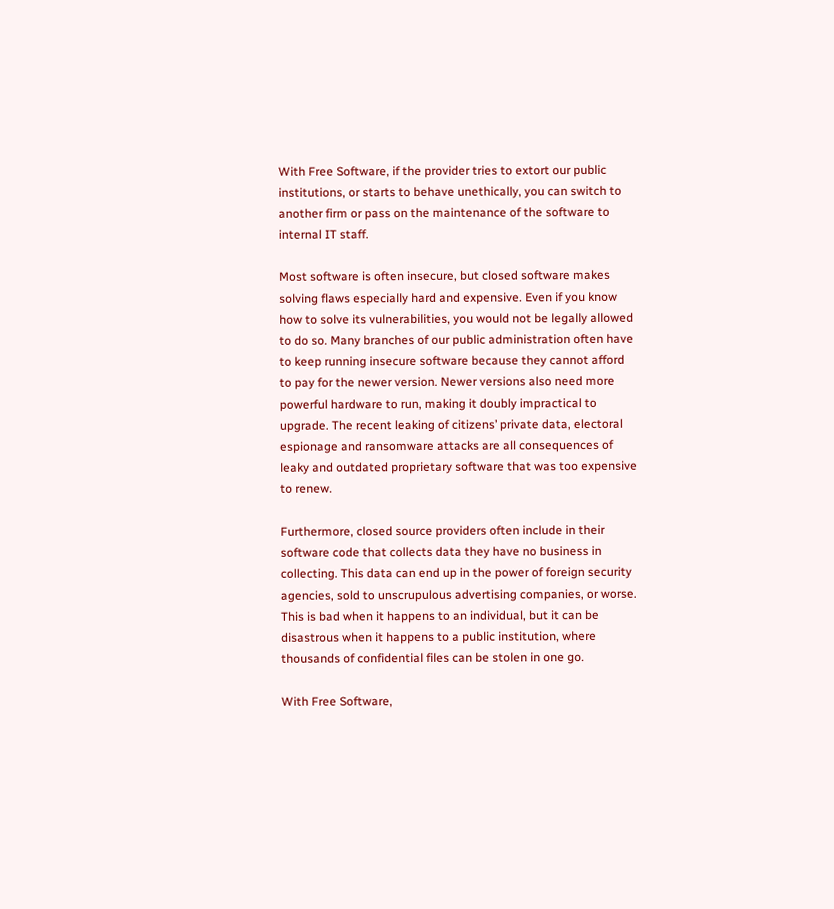With Free Software, if the provider tries to extort our public institutions, or starts to behave unethically, you can switch to another firm or pass on the maintenance of the software to internal IT staff.

Most software is often insecure, but closed software makes solving flaws especially hard and expensive. Even if you know how to solve its vulnerabilities, you would not be legally allowed to do so. Many branches of our public administration often have to keep running insecure software because they cannot afford to pay for the newer version. Newer versions also need more powerful hardware to run, making it doubly impractical to upgrade. The recent leaking of citizens’ private data, electoral espionage and ransomware attacks are all consequences of leaky and outdated proprietary software that was too expensive to renew.

Furthermore, closed source providers often include in their software code that collects data they have no business in collecting. This data can end up in the power of foreign security agencies, sold to unscrupulous advertising companies, or worse. This is bad when it happens to an individual, but it can be disastrous when it happens to a public institution, where thousands of confidential files can be stolen in one go.

With Free Software,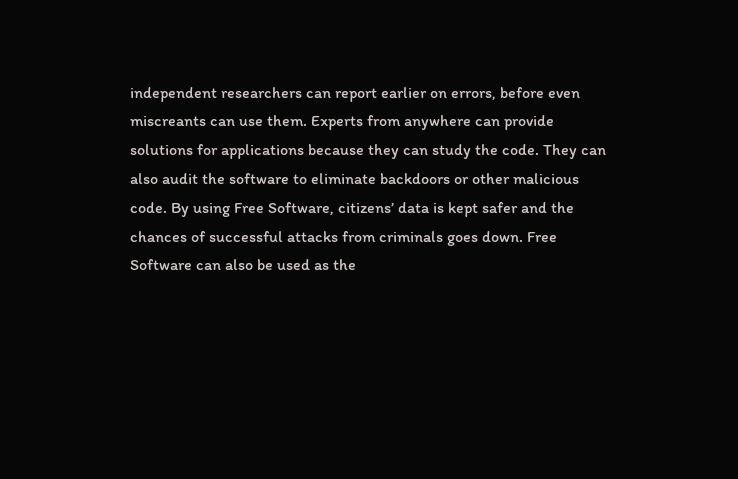independent researchers can report earlier on errors, before even miscreants can use them. Experts from anywhere can provide solutions for applications because they can study the code. They can also audit the software to eliminate backdoors or other malicious code. By using Free Software, citizens’ data is kept safer and the chances of successful attacks from criminals goes down. Free Software can also be used as the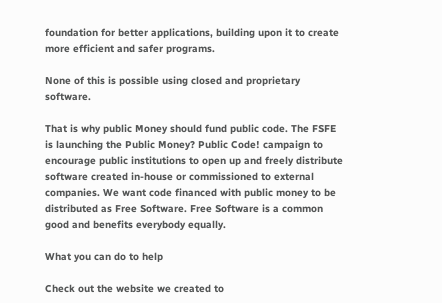foundation for better applications, building upon it to create more efficient and safer programs.

None of this is possible using closed and proprietary software.

That is why public Money should fund public code. The FSFE is launching the Public Money? Public Code! campaign to encourage public institutions to open up and freely distribute software created in-house or commissioned to external companies. We want code financed with public money to be distributed as Free Software. Free Software is a common good and benefits everybody equally.

What you can do to help

Check out the website we created to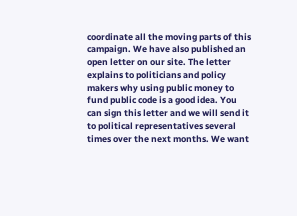coordinate all the moving parts of this campaign. We have also published an open letter on our site. The letter explains to politicians and policy makers why using public money to fund public code is a good idea. You can sign this letter and we will send it to political representatives several times over the next months. We want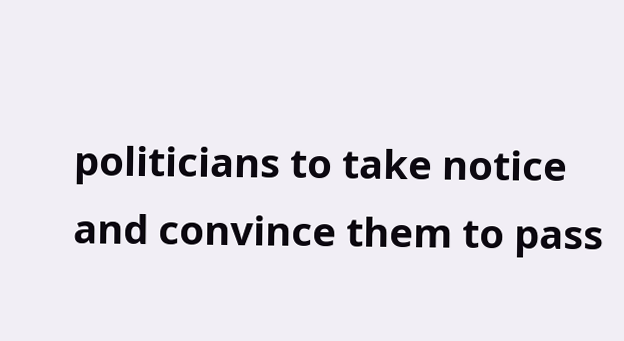politicians to take notice and convince them to pass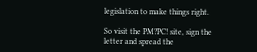legislation to make things right.

So visit the PM?PC! site, sign the letter and spread the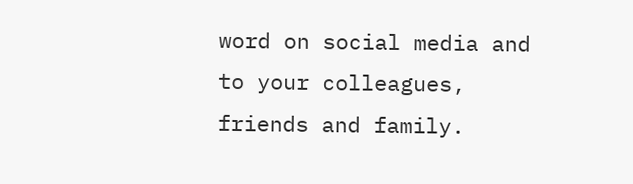word on social media and to your colleagues, friends and family.